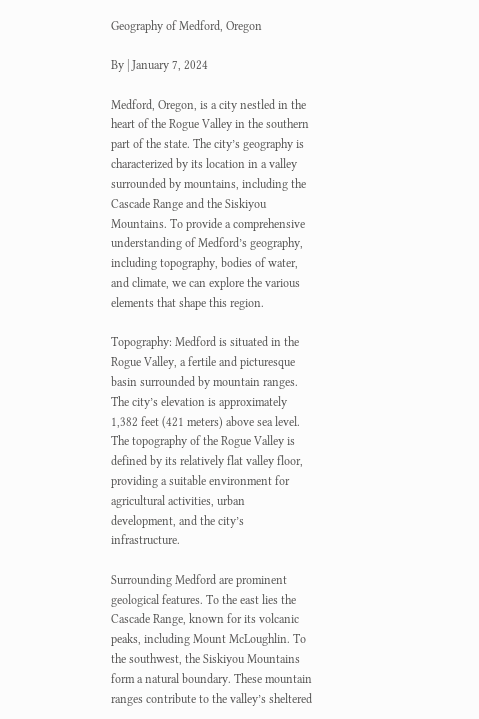Geography of Medford, Oregon

By | January 7, 2024

Medford, Oregon, is a city nestled in the heart of the Rogue Valley in the southern part of the state. The city’s geography is characterized by its location in a valley surrounded by mountains, including the Cascade Range and the Siskiyou Mountains. To provide a comprehensive understanding of Medford’s geography, including topography, bodies of water, and climate, we can explore the various elements that shape this region.

Topography: Medford is situated in the Rogue Valley, a fertile and picturesque basin surrounded by mountain ranges. The city’s elevation is approximately 1,382 feet (421 meters) above sea level. The topography of the Rogue Valley is defined by its relatively flat valley floor, providing a suitable environment for agricultural activities, urban development, and the city’s infrastructure.

Surrounding Medford are prominent geological features. To the east lies the Cascade Range, known for its volcanic peaks, including Mount McLoughlin. To the southwest, the Siskiyou Mountains form a natural boundary. These mountain ranges contribute to the valley’s sheltered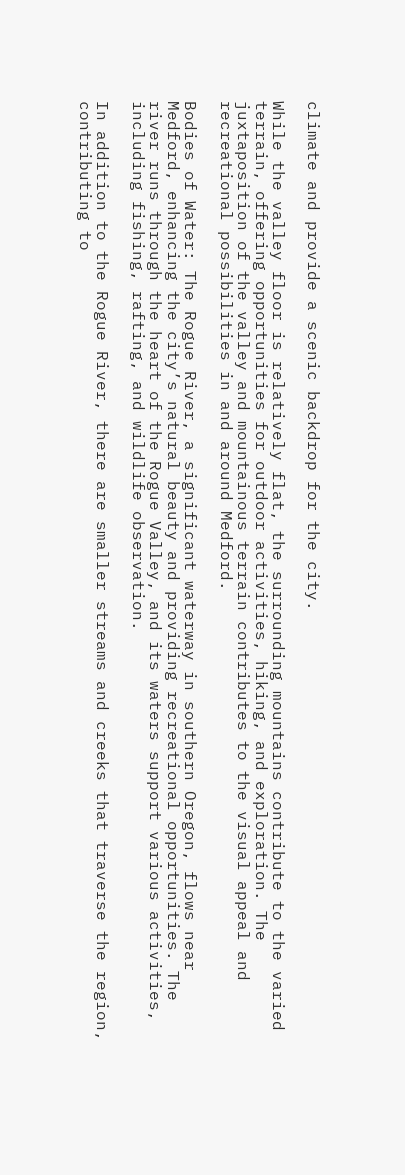climate and provide a scenic backdrop for the city.

While the valley floor is relatively flat, the surrounding mountains contribute to the varied terrain, offering opportunities for outdoor activities, hiking, and exploration. The juxtaposition of the valley and mountainous terrain contributes to the visual appeal and recreational possibilities in and around Medford.

Bodies of Water: The Rogue River, a significant waterway in southern Oregon, flows near Medford, enhancing the city’s natural beauty and providing recreational opportunities. The river runs through the heart of the Rogue Valley, and its waters support various activities, including fishing, rafting, and wildlife observation.

In addition to the Rogue River, there are smaller streams and creeks that traverse the region, contributing to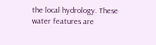the local hydrology. These water features are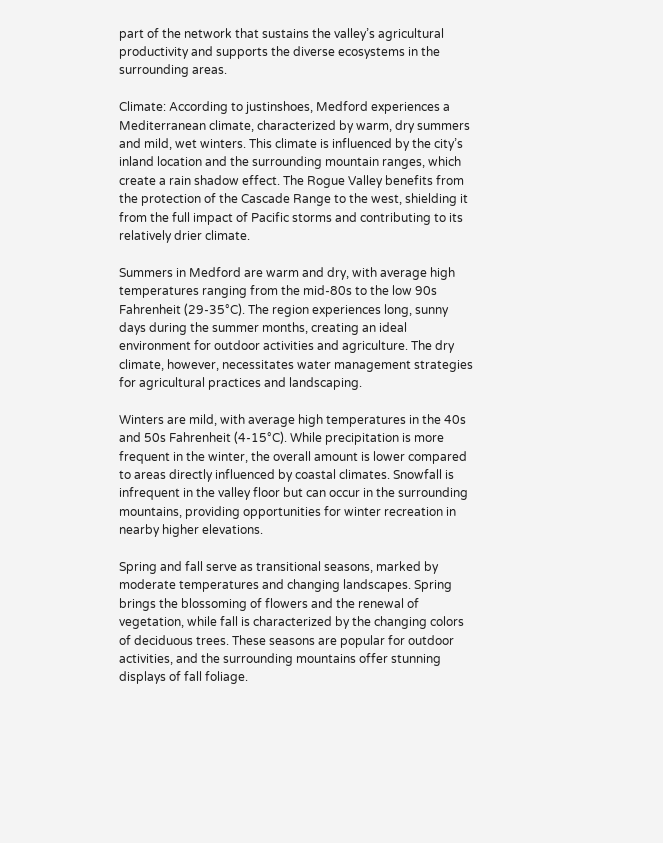part of the network that sustains the valley’s agricultural productivity and supports the diverse ecosystems in the surrounding areas.

Climate: According to justinshoes, Medford experiences a Mediterranean climate, characterized by warm, dry summers and mild, wet winters. This climate is influenced by the city’s inland location and the surrounding mountain ranges, which create a rain shadow effect. The Rogue Valley benefits from the protection of the Cascade Range to the west, shielding it from the full impact of Pacific storms and contributing to its relatively drier climate.

Summers in Medford are warm and dry, with average high temperatures ranging from the mid-80s to the low 90s Fahrenheit (29-35°C). The region experiences long, sunny days during the summer months, creating an ideal environment for outdoor activities and agriculture. The dry climate, however, necessitates water management strategies for agricultural practices and landscaping.

Winters are mild, with average high temperatures in the 40s and 50s Fahrenheit (4-15°C). While precipitation is more frequent in the winter, the overall amount is lower compared to areas directly influenced by coastal climates. Snowfall is infrequent in the valley floor but can occur in the surrounding mountains, providing opportunities for winter recreation in nearby higher elevations.

Spring and fall serve as transitional seasons, marked by moderate temperatures and changing landscapes. Spring brings the blossoming of flowers and the renewal of vegetation, while fall is characterized by the changing colors of deciduous trees. These seasons are popular for outdoor activities, and the surrounding mountains offer stunning displays of fall foliage.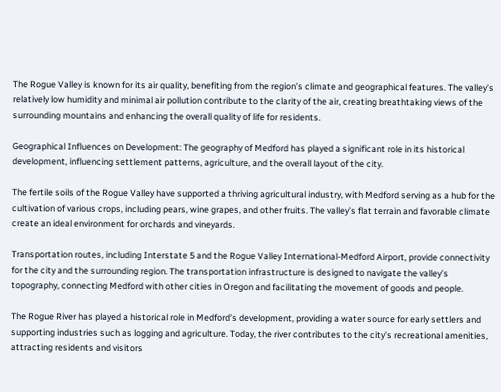The Rogue Valley is known for its air quality, benefiting from the region’s climate and geographical features. The valley’s relatively low humidity and minimal air pollution contribute to the clarity of the air, creating breathtaking views of the surrounding mountains and enhancing the overall quality of life for residents.

Geographical Influences on Development: The geography of Medford has played a significant role in its historical development, influencing settlement patterns, agriculture, and the overall layout of the city.

The fertile soils of the Rogue Valley have supported a thriving agricultural industry, with Medford serving as a hub for the cultivation of various crops, including pears, wine grapes, and other fruits. The valley’s flat terrain and favorable climate create an ideal environment for orchards and vineyards.

Transportation routes, including Interstate 5 and the Rogue Valley International-Medford Airport, provide connectivity for the city and the surrounding region. The transportation infrastructure is designed to navigate the valley’s topography, connecting Medford with other cities in Oregon and facilitating the movement of goods and people.

The Rogue River has played a historical role in Medford’s development, providing a water source for early settlers and supporting industries such as logging and agriculture. Today, the river contributes to the city’s recreational amenities, attracting residents and visitors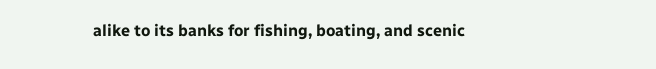alike to its banks for fishing, boating, and scenic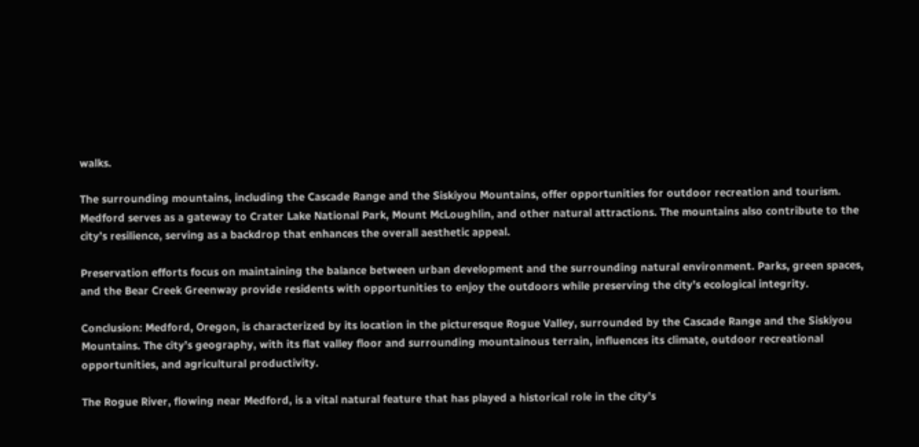walks.

The surrounding mountains, including the Cascade Range and the Siskiyou Mountains, offer opportunities for outdoor recreation and tourism. Medford serves as a gateway to Crater Lake National Park, Mount McLoughlin, and other natural attractions. The mountains also contribute to the city’s resilience, serving as a backdrop that enhances the overall aesthetic appeal.

Preservation efforts focus on maintaining the balance between urban development and the surrounding natural environment. Parks, green spaces, and the Bear Creek Greenway provide residents with opportunities to enjoy the outdoors while preserving the city’s ecological integrity.

Conclusion: Medford, Oregon, is characterized by its location in the picturesque Rogue Valley, surrounded by the Cascade Range and the Siskiyou Mountains. The city’s geography, with its flat valley floor and surrounding mountainous terrain, influences its climate, outdoor recreational opportunities, and agricultural productivity.

The Rogue River, flowing near Medford, is a vital natural feature that has played a historical role in the city’s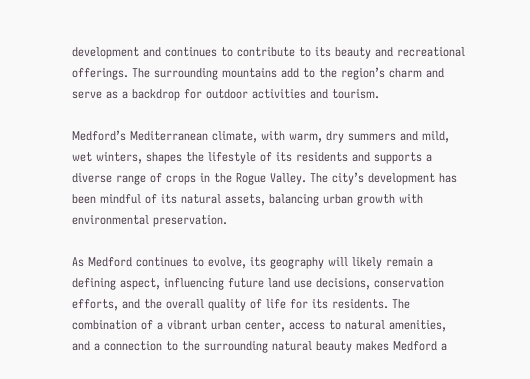development and continues to contribute to its beauty and recreational offerings. The surrounding mountains add to the region’s charm and serve as a backdrop for outdoor activities and tourism.

Medford’s Mediterranean climate, with warm, dry summers and mild, wet winters, shapes the lifestyle of its residents and supports a diverse range of crops in the Rogue Valley. The city’s development has been mindful of its natural assets, balancing urban growth with environmental preservation.

As Medford continues to evolve, its geography will likely remain a defining aspect, influencing future land use decisions, conservation efforts, and the overall quality of life for its residents. The combination of a vibrant urban center, access to natural amenities, and a connection to the surrounding natural beauty makes Medford a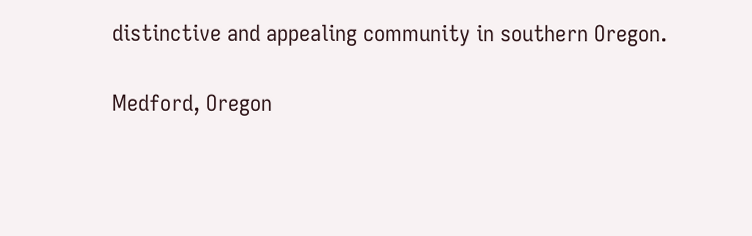distinctive and appealing community in southern Oregon.

Medford, Oregon